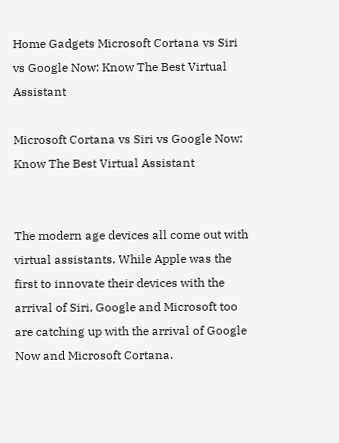Home Gadgets Microsoft Cortana vs Siri vs Google Now: Know The Best Virtual Assistant

Microsoft Cortana vs Siri vs Google Now: Know The Best Virtual Assistant


The modern age devices all come out with virtual assistants. While Apple was the first to innovate their devices with the arrival of Siri, Google and Microsoft too are catching up with the arrival of Google Now and Microsoft Cortana.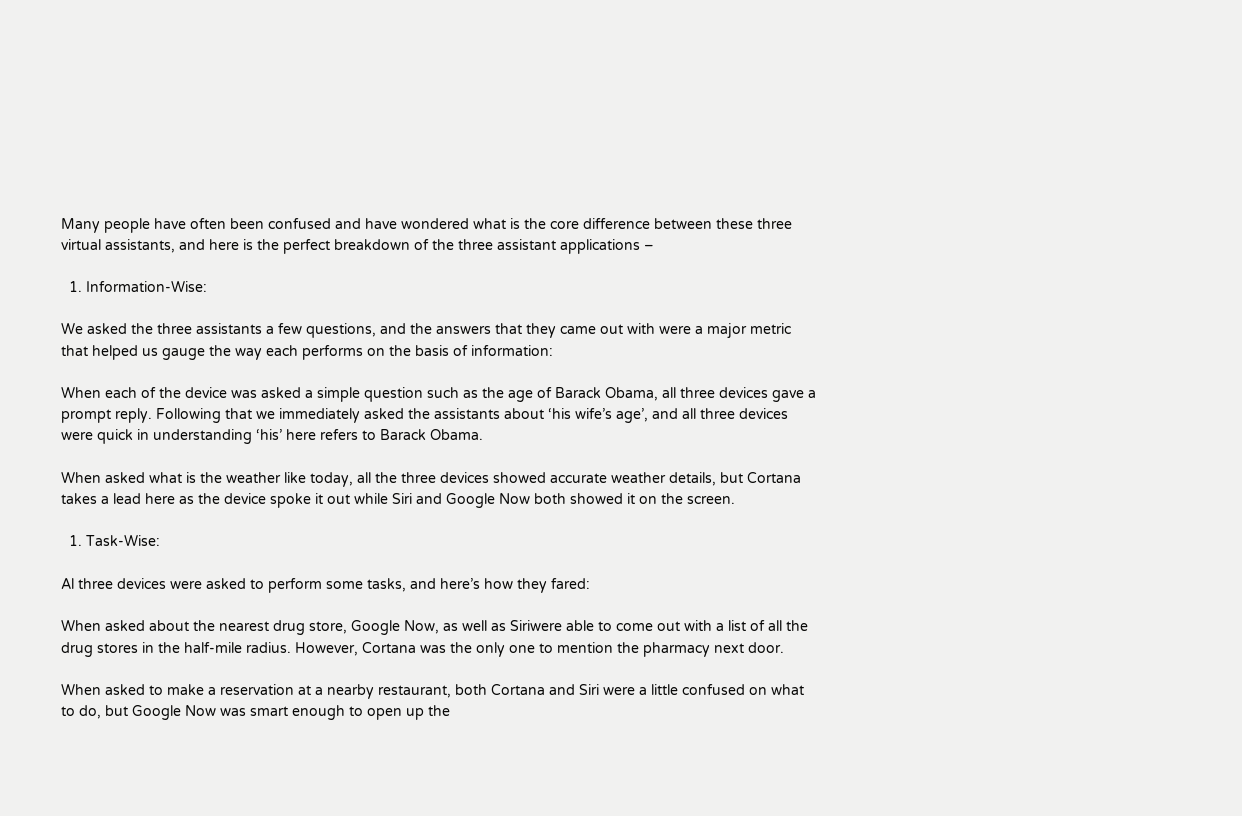Many people have often been confused and have wondered what is the core difference between these three virtual assistants, and here is the perfect breakdown of the three assistant applications –

  1. Information-Wise:

We asked the three assistants a few questions, and the answers that they came out with were a major metric that helped us gauge the way each performs on the basis of information:

When each of the device was asked a simple question such as the age of Barack Obama, all three devices gave a prompt reply. Following that we immediately asked the assistants about ‘his wife’s age’, and all three devices were quick in understanding ‘his’ here refers to Barack Obama.

When asked what is the weather like today, all the three devices showed accurate weather details, but Cortana takes a lead here as the device spoke it out while Siri and Google Now both showed it on the screen.

  1. Task-Wise:

Al three devices were asked to perform some tasks, and here’s how they fared:

When asked about the nearest drug store, Google Now, as well as Siriwere able to come out with a list of all the drug stores in the half-mile radius. However, Cortana was the only one to mention the pharmacy next door.

When asked to make a reservation at a nearby restaurant, both Cortana and Siri were a little confused on what to do, but Google Now was smart enough to open up the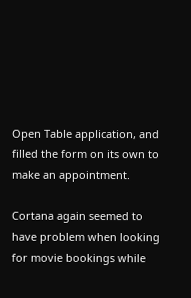Open Table application, and filled the form on its own to make an appointment.

Cortana again seemed to have problem when looking for movie bookings while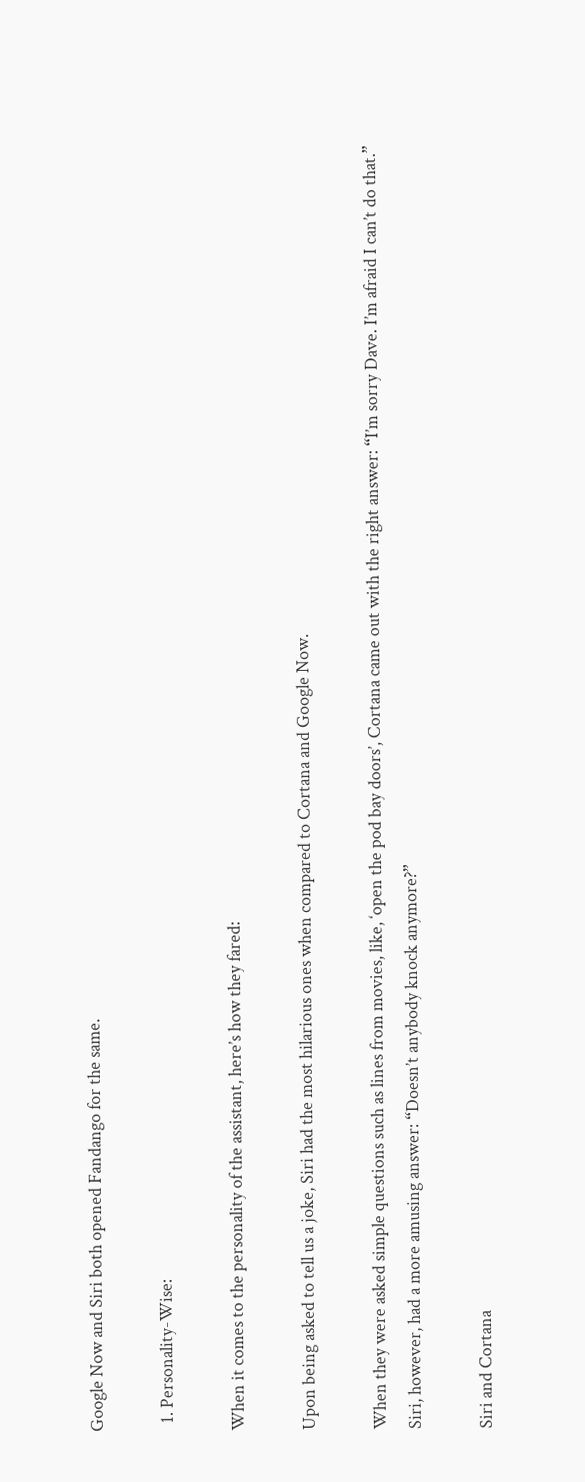Google Now and Siri both opened Fandango for the same.

  1. Personality-Wise:

When it comes to the personality of the assistant, here’s how they fared:

Upon being asked to tell us a joke, Siri had the most hilarious ones when compared to Cortana and Google Now.

When they were asked simple questions such as lines from movies, like, ‘open the pod bay doors’, Cortana came out with the right answer: “I’m sorry Dave. I’m afraid I can’t do that.” Siri, however, had a more amusing answer: “Doesn’t anybody knock anymore?”

Siri and Cortana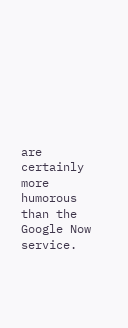are certainly more humorous than the Google Now service.